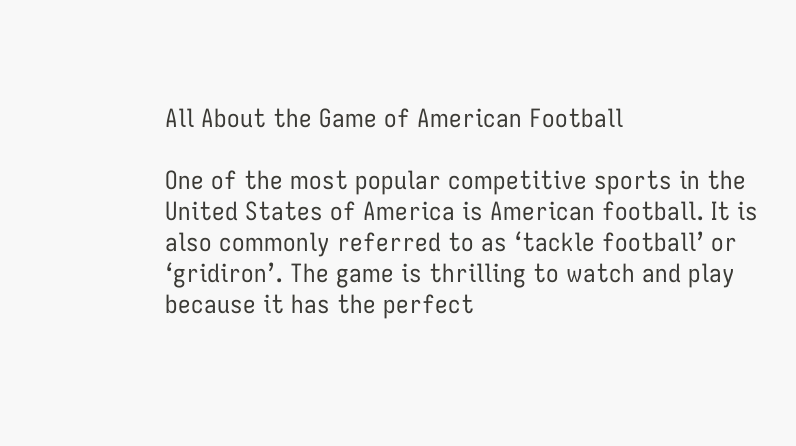All About the Game of American Football

One of the most popular competitive sports in the United States of America is American football. It is also commonly referred to as ‘tackle football’ or ‘gridiron’. The game is thrilling to watch and play because it has the perfect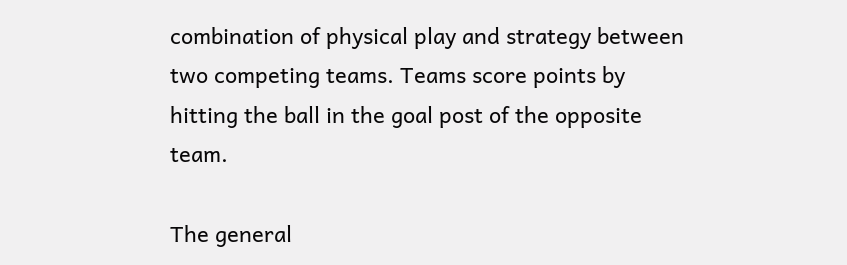combination of physical play and strategy between two competing teams. Teams score points by hitting the ball in the goal post of the opposite team.

The general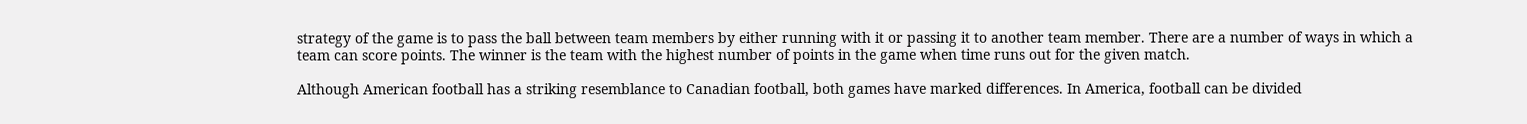strategy of the game is to pass the ball between team members by either running with it or passing it to another team member. There are a number of ways in which a team can score points. The winner is the team with the highest number of points in the game when time runs out for the given match.

Although American football has a striking resemblance to Canadian football, both games have marked differences. In America, football can be divided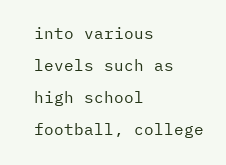into various levels such as high school football, college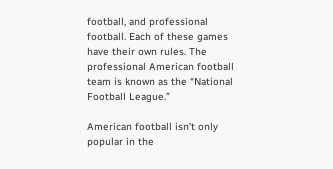football, and professional football. Each of these games have their own rules. The professional American football team is known as the “National Football League.”

American football isn’t only popular in the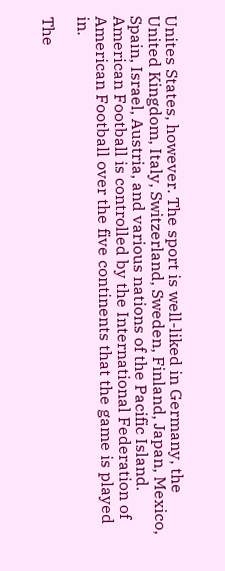Unites States, however. The sport is well-liked in Germany, the United Kingdom, Italy, Switzerland, Sweden, Finland, Japan, Mexico, Spain, Israel, Austria, and various nations of the Pacific Island. American Football is controlled by the International Federation of American Football over the five continents that the game is played in.

The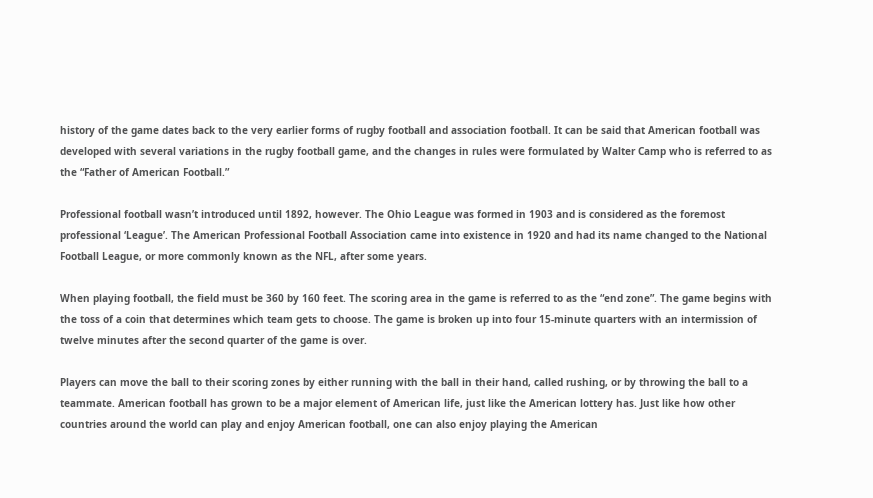history of the game dates back to the very earlier forms of rugby football and association football. It can be said that American football was developed with several variations in the rugby football game, and the changes in rules were formulated by Walter Camp who is referred to as the “Father of American Football.”

Professional football wasn’t introduced until 1892, however. The Ohio League was formed in 1903 and is considered as the foremost professional ‘League’. The American Professional Football Association came into existence in 1920 and had its name changed to the National Football League, or more commonly known as the NFL, after some years.

When playing football, the field must be 360 by 160 feet. The scoring area in the game is referred to as the “end zone”. The game begins with the toss of a coin that determines which team gets to choose. The game is broken up into four 15-minute quarters with an intermission of twelve minutes after the second quarter of the game is over.

Players can move the ball to their scoring zones by either running with the ball in their hand, called rushing, or by throwing the ball to a teammate. American football has grown to be a major element of American life, just like the American lottery has. Just like how other countries around the world can play and enjoy American football, one can also enjoy playing the American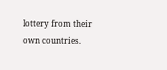lottery from their own countries.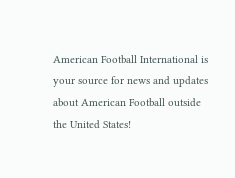American Football International is your source for news and updates about American Football outside the United States!